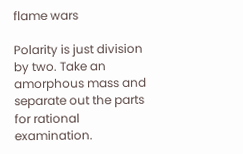flame wars

Polarity is just division by two. Take an amorphous mass and separate out the parts for rational examination.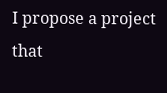I propose a project that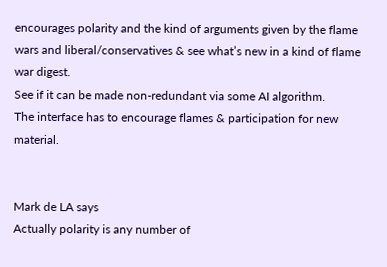encourages polarity and the kind of arguments given by the flame wars and liberal/conservatives & see what’s new in a kind of flame war digest.
See if it can be made non-redundant via some AI algorithm.
The interface has to encourage flames & participation for new material.


Mark de LA says
Actually polarity is any number of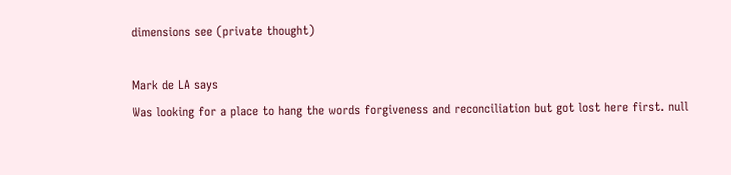dimensions see (private thought)

Mark de LA says
Was looking for a place to hang the words forgiveness and reconciliation but got lost here first. null